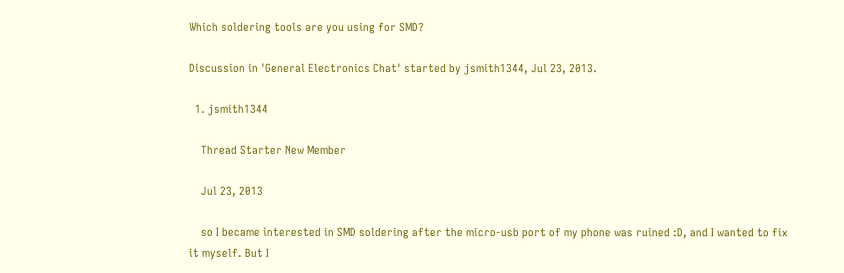Which soldering tools are you using for SMD?

Discussion in 'General Electronics Chat' started by jsmith1344, Jul 23, 2013.

  1. jsmith1344

    Thread Starter New Member

    Jul 23, 2013

    so I became interested in SMD soldering after the micro-usb port of my phone was ruined :D, and I wanted to fix it myself. But I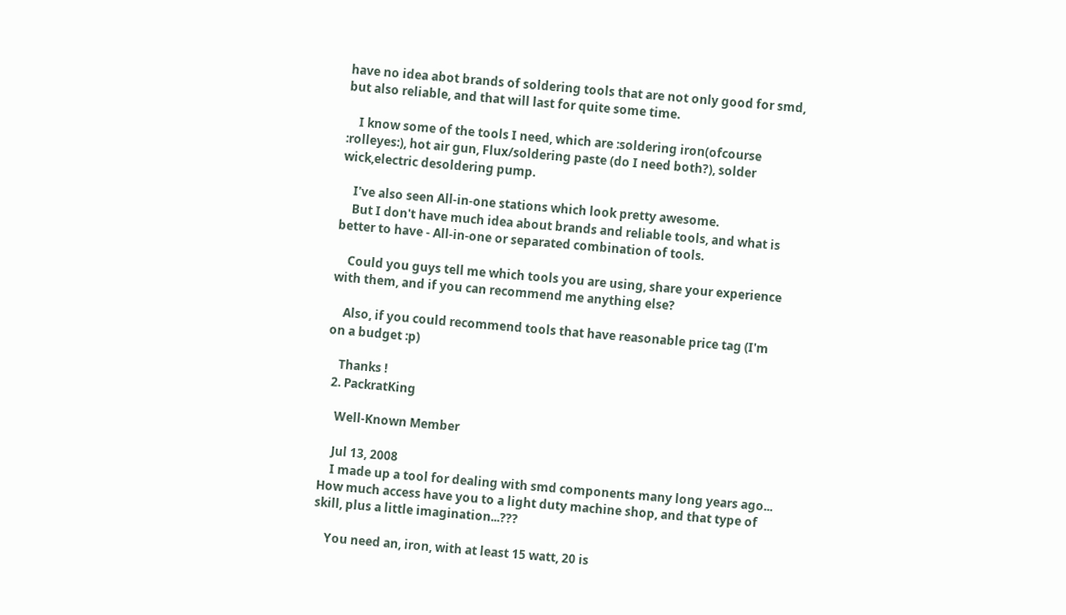have no idea abot brands of soldering tools that are not only good for smd, but also reliable, and that will last for quite some time.

    I know some of the tools I need, which are :soldering iron(ofcourse :rolleyes:), hot air gun, Flux/soldering paste (do I need both?), solder wick,electric desoldering pump.

    I've also seen All-in-one stations which look pretty awesome.
    But I don't have much idea about brands and reliable tools, and what is better to have - All-in-one or separated combination of tools.

    Could you guys tell me which tools you are using, share your experience with them, and if you can recommend me anything else?

    Also, if you could recommend tools that have reasonable price tag (I'm on a budget :p)

    Thanks !
  2. PackratKing

    Well-Known Member

    Jul 13, 2008
    I made up a tool for dealing with smd components many long years ago... How much access have you to a light duty machine shop, and that type of skill, plus a little imagination...???

    You need an, iron, with at least 15 watt, 20 is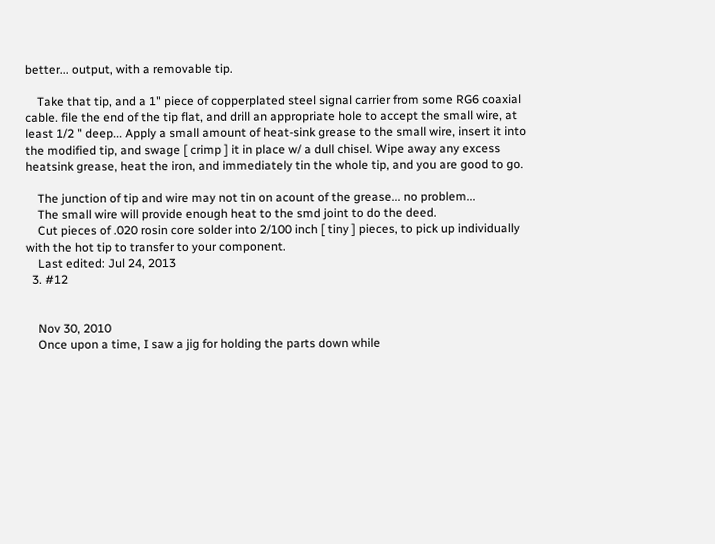better... output, with a removable tip.

    Take that tip, and a 1" piece of copperplated steel signal carrier from some RG6 coaxial cable. file the end of the tip flat, and drill an appropriate hole to accept the small wire, at least 1/2 " deep... Apply a small amount of heat-sink grease to the small wire, insert it into the modified tip, and swage [ crimp ] it in place w/ a dull chisel. Wipe away any excess heatsink grease, heat the iron, and immediately tin the whole tip, and you are good to go.

    The junction of tip and wire may not tin on acount of the grease... no problem...
    The small wire will provide enough heat to the smd joint to do the deed.
    Cut pieces of .020 rosin core solder into 2/100 inch [ tiny ] pieces, to pick up individually with the hot tip to transfer to your component.
    Last edited: Jul 24, 2013
  3. #12


    Nov 30, 2010
    Once upon a time, I saw a jig for holding the parts down while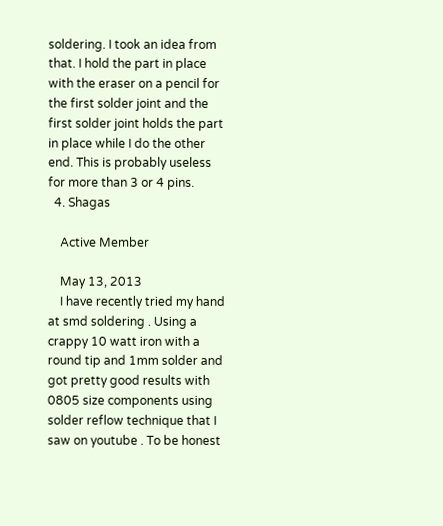soldering. I took an idea from that. I hold the part in place with the eraser on a pencil for the first solder joint and the first solder joint holds the part in place while I do the other end. This is probably useless for more than 3 or 4 pins.
  4. Shagas

    Active Member

    May 13, 2013
    I have recently tried my hand at smd soldering . Using a crappy 10 watt iron with a round tip and 1mm solder and got pretty good results with 0805 size components using solder reflow technique that I saw on youtube . To be honest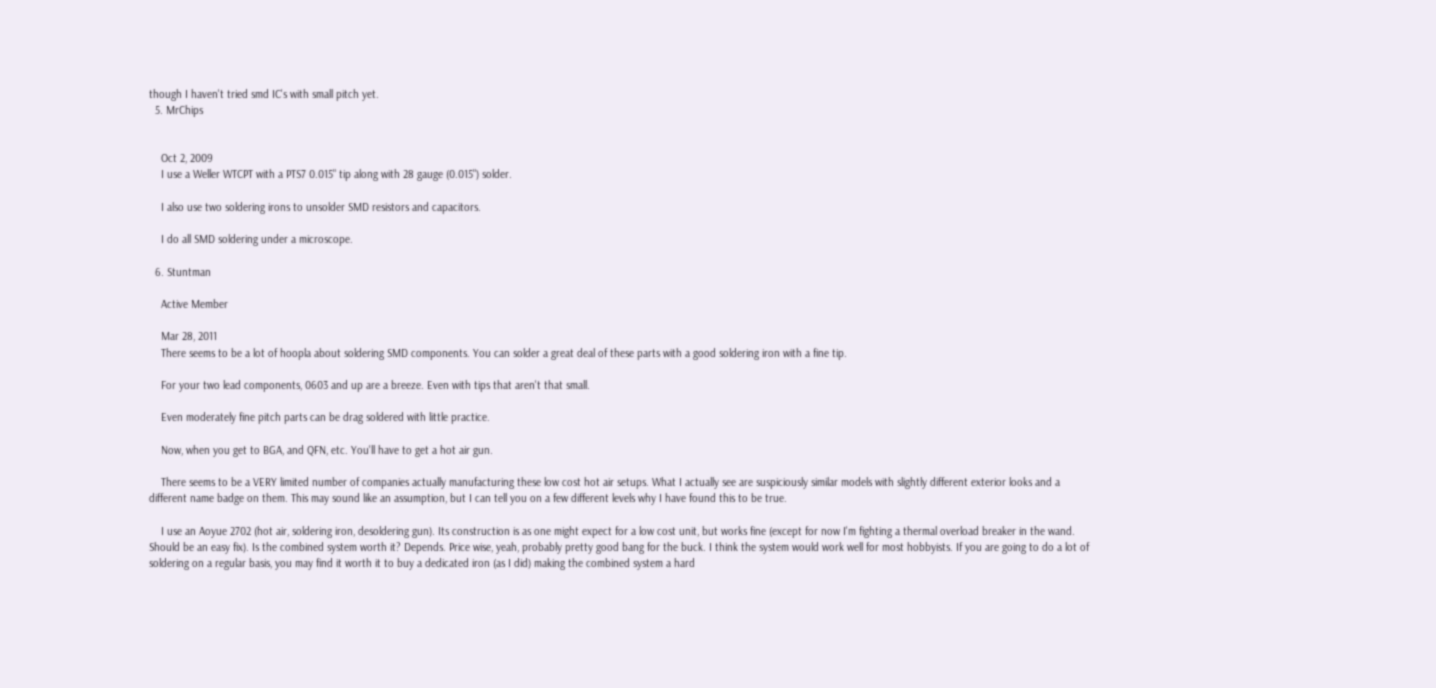though I haven't tried smd IC's with small pitch yet.
  5. MrChips


    Oct 2, 2009
    I use a Weller WTCPT with a PTS7 0.015" tip along with 28 gauge (0.015") solder.

    I also use two soldering irons to unsolder SMD resistors and capacitors.

    I do all SMD soldering under a microscope.

  6. Stuntman

    Active Member

    Mar 28, 2011
    There seems to be a lot of hoopla about soldering SMD components. You can solder a great deal of these parts with a good soldering iron with a fine tip.

    For your two lead components, 0603 and up are a breeze. Even with tips that aren't that small.

    Even moderately fine pitch parts can be drag soldered with little practice.

    Now, when you get to BGA, and QFN, etc. You'll have to get a hot air gun.

    There seems to be a VERY limited number of companies actually manufacturing these low cost hot air setups. What I actually see are suspiciously similar models with slightly different exterior looks and a different name badge on them. This may sound like an assumption, but I can tell you on a few different levels why I have found this to be true.

    I use an Aoyue 2702 (hot air, soldering iron, desoldering gun). Its construction is as one might expect for a low cost unit, but works fine (except for now I'm fighting a thermal overload breaker in the wand. Should be an easy fix). Is the combined system worth it? Depends. Price wise, yeah, probably pretty good bang for the buck. I think the system would work well for most hobbyists. If you are going to do a lot of soldering on a regular basis, you may find it worth it to buy a dedicated iron (as I did) making the combined system a hard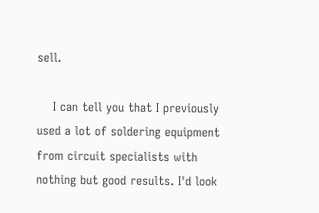sell.

    I can tell you that I previously used a lot of soldering equipment from circuit specialists with nothing but good results. I'd look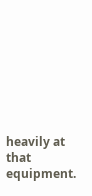heavily at that equipment.